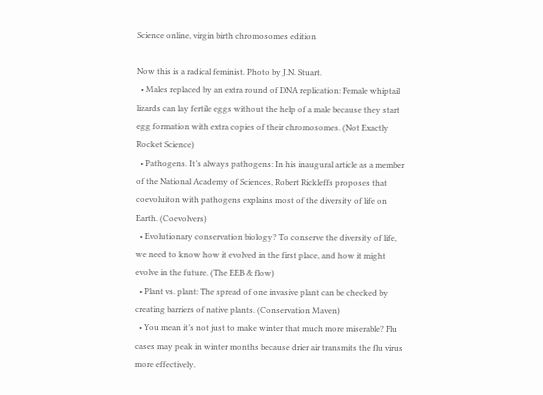Science online, virgin birth chromosomes edition

Now this is a radical feminist. Photo by J.N. Stuart.
  • Males replaced by an extra round of DNA replication: Female whiptail lizards can lay fertile eggs without the help of a male because they start egg formation with extra copies of their chromosomes. (Not Exactly Rocket Science)
  • Pathogens. It’s always pathogens: In his inaugural article as a member of the National Academy of Sciences, Robert Rickleffs proposes that coevoluiton with pathogens explains most of the diversity of life on Earth. (Coevolvers)
  • Evolutionary conservation biology? To conserve the diversity of life, we need to know how it evolved in the first place, and how it might evolve in the future. (The EEB & flow)
  • Plant vs. plant: The spread of one invasive plant can be checked by creating barriers of native plants. (Conservation Maven)
  • You mean it’s not just to make winter that much more miserable? Flu cases may peak in winter months because drier air transmits the flu virus more effectively.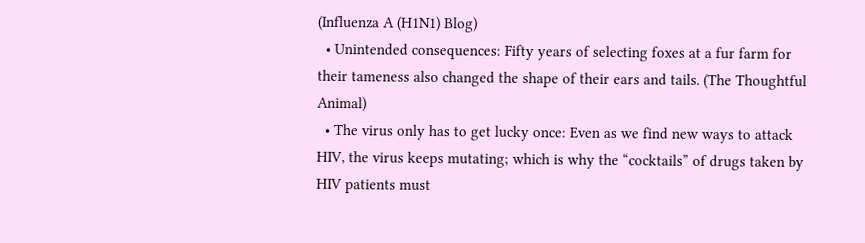(Influenza A (H1N1) Blog)
  • Unintended consequences: Fifty years of selecting foxes at a fur farm for their tameness also changed the shape of their ears and tails. (The Thoughtful Animal)
  • The virus only has to get lucky once: Even as we find new ways to attack HIV, the virus keeps mutating; which is why the “cocktails” of drugs taken by HIV patients must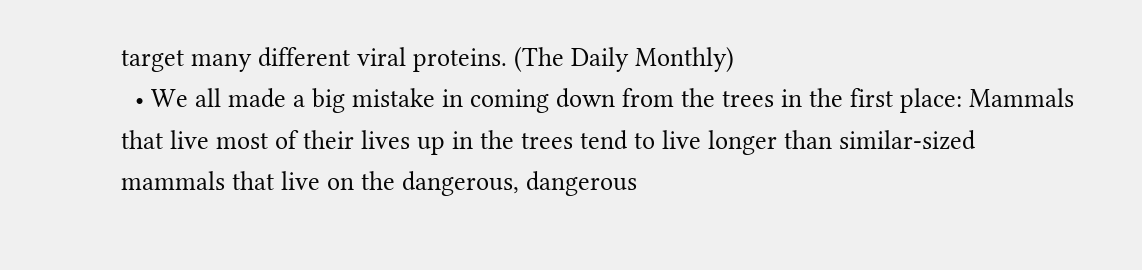target many different viral proteins. (The Daily Monthly)
  • We all made a big mistake in coming down from the trees in the first place: Mammals that live most of their lives up in the trees tend to live longer than similar-sized mammals that live on the dangerous, dangerous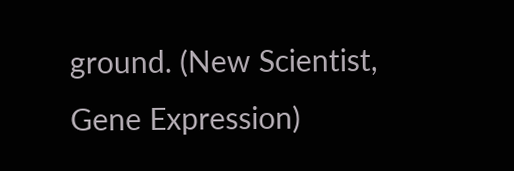ground. (New Scientist, Gene Expression)